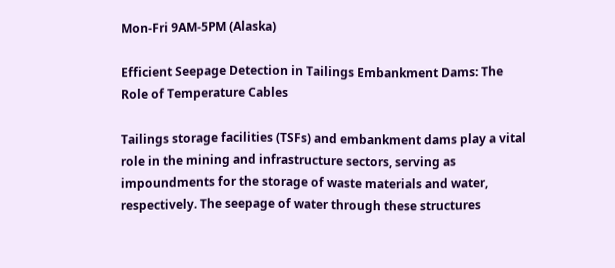Mon-Fri 9AM-5PM (Alaska)

Efficient Seepage Detection in Tailings Embankment Dams: The Role of Temperature Cables

Tailings storage facilities (TSFs) and embankment dams play a vital role in the mining and infrastructure sectors, serving as impoundments for the storage of waste materials and water, respectively. The seepage of water through these structures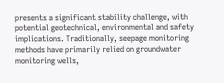presents a significant stability challenge, with potential geotechnical, environmental and safety implications. Traditionally, seepage monitoring methods have primarily relied on groundwater monitoring wells,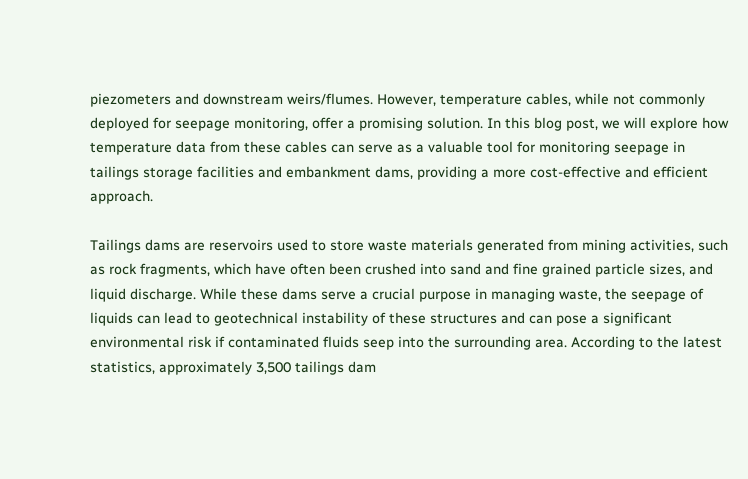piezometers and downstream weirs/flumes. However, temperature cables, while not commonly deployed for seepage monitoring, offer a promising solution. In this blog post, we will explore how temperature data from these cables can serve as a valuable tool for monitoring seepage in tailings storage facilities and embankment dams, providing a more cost-effective and efficient approach.

Tailings dams are reservoirs used to store waste materials generated from mining activities, such as rock fragments, which have often been crushed into sand and fine grained particle sizes, and liquid discharge. While these dams serve a crucial purpose in managing waste, the seepage of liquids can lead to geotechnical instability of these structures and can pose a significant environmental risk if contaminated fluids seep into the surrounding area. According to the latest statistics, approximately 3,500 tailings dam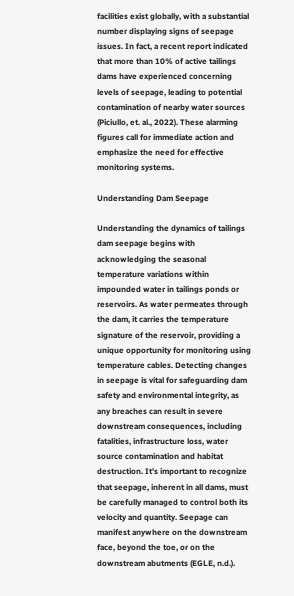facilities exist globally, with a substantial number displaying signs of seepage issues. In fact, a recent report indicated that more than 10% of active tailings dams have experienced concerning levels of seepage, leading to potential contamination of nearby water sources (Piciullo, et. al., 2022). These alarming figures call for immediate action and emphasize the need for effective monitoring systems.

Understanding Dam Seepage

Understanding the dynamics of tailings dam seepage begins with acknowledging the seasonal temperature variations within impounded water in tailings ponds or reservoirs. As water permeates through the dam, it carries the temperature signature of the reservoir, providing a unique opportunity for monitoring using temperature cables. Detecting changes in seepage is vital for safeguarding dam safety and environmental integrity, as any breaches can result in severe downstream consequences, including fatalities, infrastructure loss, water source contamination and habitat destruction. It’s important to recognize that seepage, inherent in all dams, must be carefully managed to control both its velocity and quantity. Seepage can manifest anywhere on the downstream face, beyond the toe, or on the downstream abutments (EGLE, n.d.).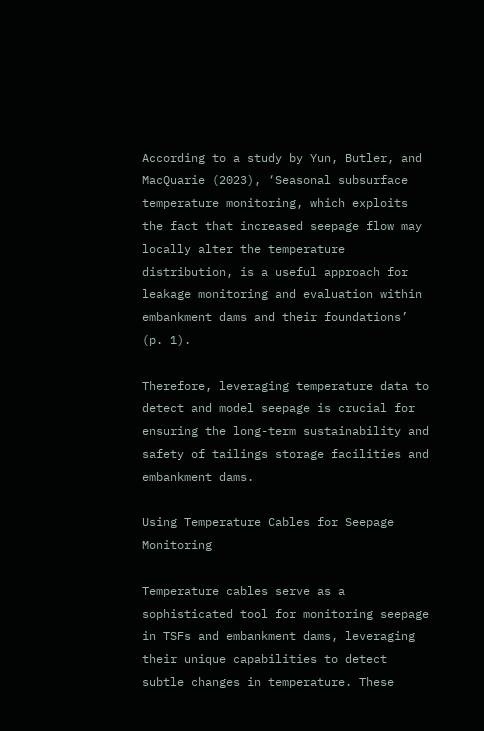According to a study by Yun, Butler, and MacQuarie (2023), ‘Seasonal subsurface temperature monitoring, which exploits the fact that increased seepage flow may locally alter the temperature distribution, is a useful approach for leakage monitoring and evaluation within embankment dams and their foundations’ (p. 1).

Therefore, leveraging temperature data to detect and model seepage is crucial for ensuring the long-term sustainability and safety of tailings storage facilities and embankment dams.

Using Temperature Cables for Seepage Monitoring

Temperature cables serve as a sophisticated tool for monitoring seepage in TSFs and embankment dams, leveraging their unique capabilities to detect subtle changes in temperature. These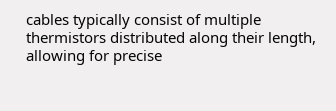cables typically consist of multiple thermistors distributed along their length, allowing for precise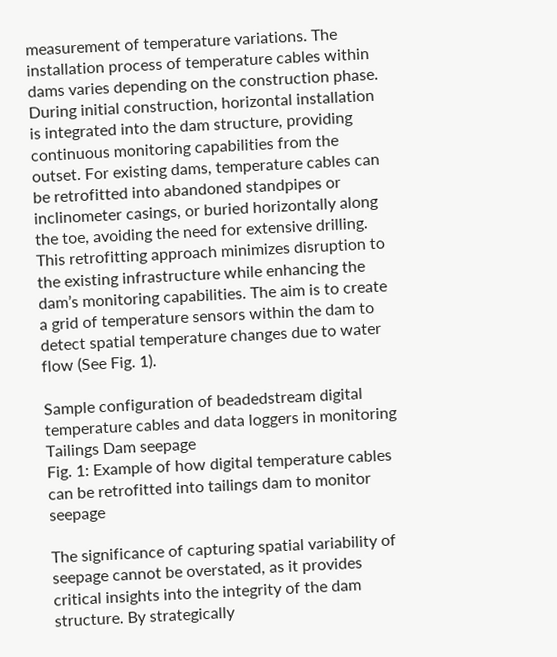measurement of temperature variations. The installation process of temperature cables within dams varies depending on the construction phase. During initial construction, horizontal installation is integrated into the dam structure, providing continuous monitoring capabilities from the outset. For existing dams, temperature cables can be retrofitted into abandoned standpipes or inclinometer casings, or buried horizontally along the toe, avoiding the need for extensive drilling. This retrofitting approach minimizes disruption to the existing infrastructure while enhancing the dam’s monitoring capabilities. The aim is to create a grid of temperature sensors within the dam to detect spatial temperature changes due to water flow (See Fig. 1).

Sample configuration of beadedstream digital temperature cables and data loggers in monitoring Tailings Dam seepage
Fig. 1: Example of how digital temperature cables can be retrofitted into tailings dam to monitor seepage

The significance of capturing spatial variability of seepage cannot be overstated, as it provides critical insights into the integrity of the dam structure. By strategically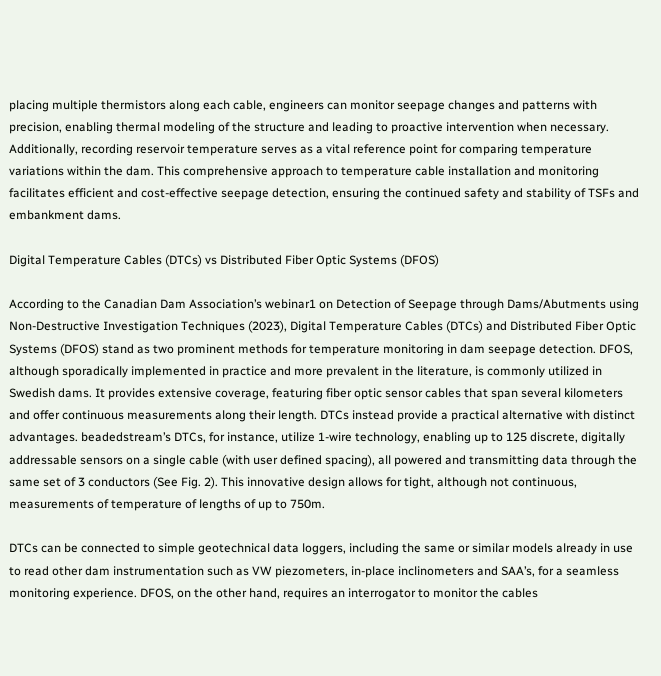placing multiple thermistors along each cable, engineers can monitor seepage changes and patterns with precision, enabling thermal modeling of the structure and leading to proactive intervention when necessary. Additionally, recording reservoir temperature serves as a vital reference point for comparing temperature variations within the dam. This comprehensive approach to temperature cable installation and monitoring facilitates efficient and cost-effective seepage detection, ensuring the continued safety and stability of TSFs and embankment dams.

Digital Temperature Cables (DTCs) vs Distributed Fiber Optic Systems (DFOS)

According to the Canadian Dam Association’s webinar1 on Detection of Seepage through Dams/Abutments using Non-Destructive Investigation Techniques (2023), Digital Temperature Cables (DTCs) and Distributed Fiber Optic Systems (DFOS) stand as two prominent methods for temperature monitoring in dam seepage detection. DFOS, although sporadically implemented in practice and more prevalent in the literature, is commonly utilized in Swedish dams. It provides extensive coverage, featuring fiber optic sensor cables that span several kilometers and offer continuous measurements along their length. DTCs instead provide a practical alternative with distinct advantages. beadedstream’s DTCs, for instance, utilize 1-wire technology, enabling up to 125 discrete, digitally addressable sensors on a single cable (with user defined spacing), all powered and transmitting data through the same set of 3 conductors (See Fig. 2). This innovative design allows for tight, although not continuous, measurements of temperature of lengths of up to 750m.

DTCs can be connected to simple geotechnical data loggers, including the same or similar models already in use to read other dam instrumentation such as VW piezometers, in-place inclinometers and SAA’s, for a seamless monitoring experience. DFOS, on the other hand, requires an interrogator to monitor the cables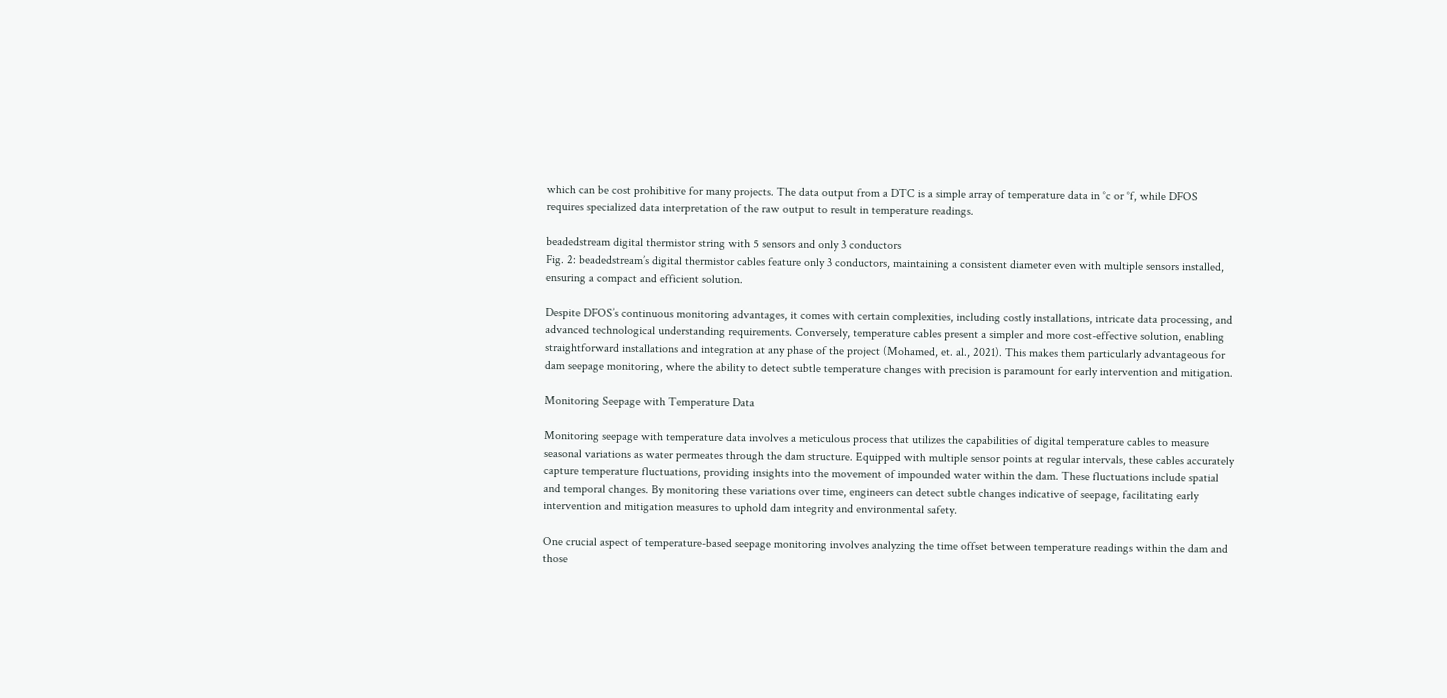which can be cost prohibitive for many projects. The data output from a DTC is a simple array of temperature data in °c or °f, while DFOS requires specialized data interpretation of the raw output to result in temperature readings.

beadedstream digital thermistor string with 5 sensors and only 3 conductors
Fig. 2: beadedstream’s digital thermistor cables feature only 3 conductors, maintaining a consistent diameter even with multiple sensors installed, ensuring a compact and efficient solution.

Despite DFOS’s continuous monitoring advantages, it comes with certain complexities, including costly installations, intricate data processing, and advanced technological understanding requirements. Conversely, temperature cables present a simpler and more cost-effective solution, enabling straightforward installations and integration at any phase of the project (Mohamed, et. al., 2021). This makes them particularly advantageous for dam seepage monitoring, where the ability to detect subtle temperature changes with precision is paramount for early intervention and mitigation.

Monitoring Seepage with Temperature Data

Monitoring seepage with temperature data involves a meticulous process that utilizes the capabilities of digital temperature cables to measure seasonal variations as water permeates through the dam structure. Equipped with multiple sensor points at regular intervals, these cables accurately capture temperature fluctuations, providing insights into the movement of impounded water within the dam. These fluctuations include spatial and temporal changes. By monitoring these variations over time, engineers can detect subtle changes indicative of seepage, facilitating early intervention and mitigation measures to uphold dam integrity and environmental safety.

One crucial aspect of temperature-based seepage monitoring involves analyzing the time offset between temperature readings within the dam and those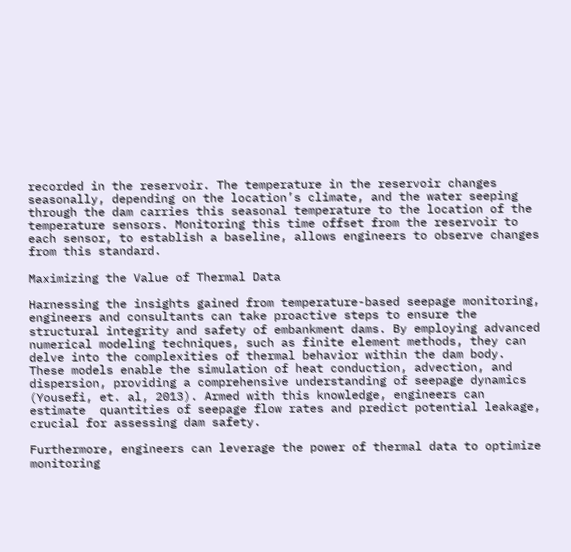recorded in the reservoir. The temperature in the reservoir changes seasonally, depending on the location’s climate, and the water seeping through the dam carries this seasonal temperature to the location of the temperature sensors. Monitoring this time offset from the reservoir to each sensor, to establish a baseline, allows engineers to observe changes from this standard.

Maximizing the Value of Thermal Data

Harnessing the insights gained from temperature-based seepage monitoring, engineers and consultants can take proactive steps to ensure the structural integrity and safety of embankment dams. By employing advanced numerical modeling techniques, such as finite element methods, they can delve into the complexities of thermal behavior within the dam body. These models enable the simulation of heat conduction, advection, and dispersion, providing a comprehensive understanding of seepage dynamics (Yousefi, et. al, 2013). Armed with this knowledge, engineers can estimate  quantities of seepage flow rates and predict potential leakage, crucial for assessing dam safety.

Furthermore, engineers can leverage the power of thermal data to optimize monitoring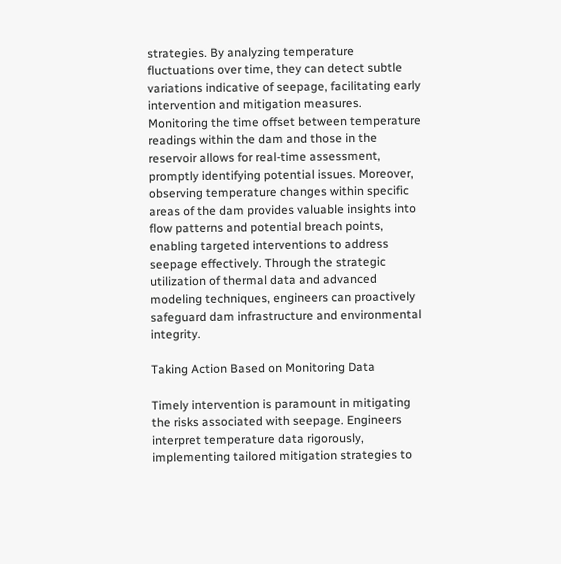strategies. By analyzing temperature fluctuations over time, they can detect subtle variations indicative of seepage, facilitating early intervention and mitigation measures. Monitoring the time offset between temperature readings within the dam and those in the reservoir allows for real-time assessment, promptly identifying potential issues. Moreover, observing temperature changes within specific areas of the dam provides valuable insights into flow patterns and potential breach points, enabling targeted interventions to address seepage effectively. Through the strategic utilization of thermal data and advanced modeling techniques, engineers can proactively safeguard dam infrastructure and environmental integrity.

Taking Action Based on Monitoring Data

Timely intervention is paramount in mitigating the risks associated with seepage. Engineers interpret temperature data rigorously, implementing tailored mitigation strategies to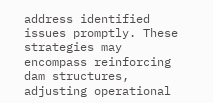address identified issues promptly. These strategies may encompass reinforcing dam structures, adjusting operational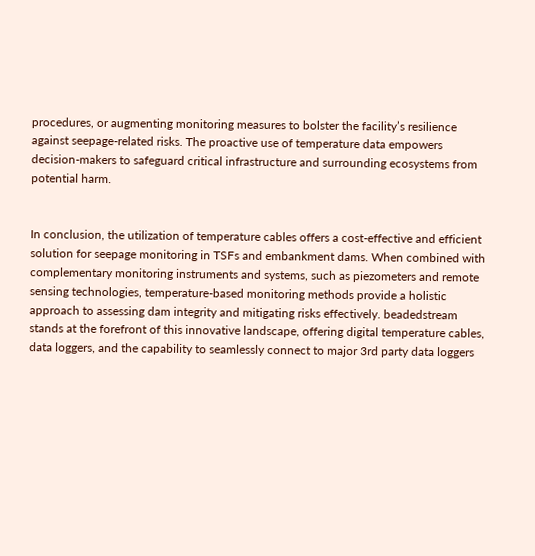procedures, or augmenting monitoring measures to bolster the facility’s resilience against seepage-related risks. The proactive use of temperature data empowers decision-makers to safeguard critical infrastructure and surrounding ecosystems from potential harm.


In conclusion, the utilization of temperature cables offers a cost-effective and efficient solution for seepage monitoring in TSFs and embankment dams. When combined with complementary monitoring instruments and systems, such as piezometers and remote sensing technologies, temperature-based monitoring methods provide a holistic approach to assessing dam integrity and mitigating risks effectively. beadedstream stands at the forefront of this innovative landscape, offering digital temperature cables, data loggers, and the capability to seamlessly connect to major 3rd party data loggers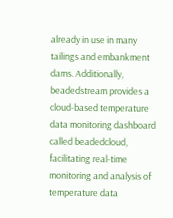already in use in many tailings and embankment dams. Additionally, beadedstream provides a cloud-based temperature data monitoring dashboard called beadedcloud, facilitating real-time monitoring and analysis of temperature data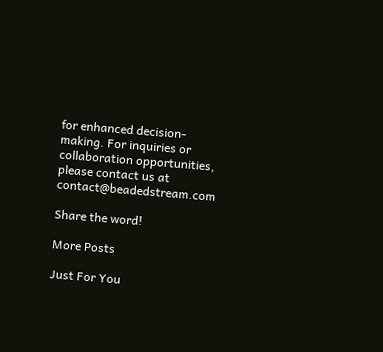for enhanced decision-making. For inquiries or collaboration opportunities, please contact us at contact@beadedstream.com

Share the word!

More Posts

Just For You